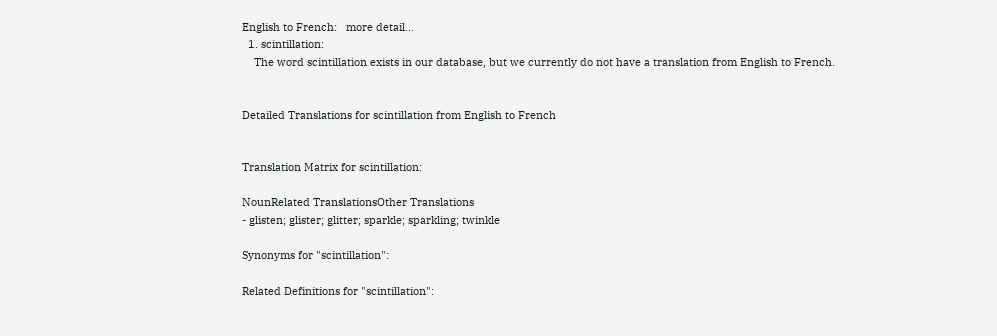English to French:   more detail...
  1. scintillation:
    The word scintillation exists in our database, but we currently do not have a translation from English to French.


Detailed Translations for scintillation from English to French


Translation Matrix for scintillation:

NounRelated TranslationsOther Translations
- glisten; glister; glitter; sparkle; sparkling; twinkle

Synonyms for "scintillation":

Related Definitions for "scintillation":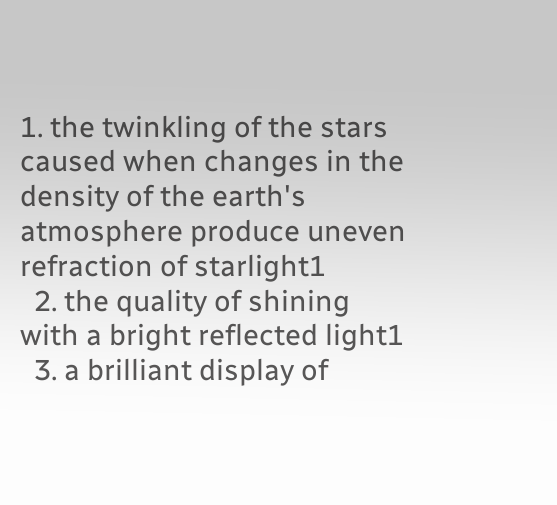1. the twinkling of the stars caused when changes in the density of the earth's atmosphere produce uneven refraction of starlight1
  2. the quality of shining with a bright reflected light1
  3. a brilliant display of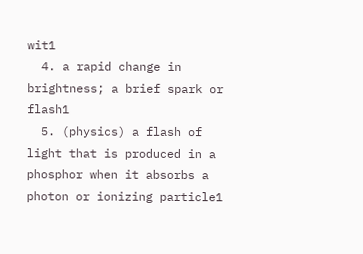wit1
  4. a rapid change in brightness; a brief spark or flash1
  5. (physics) a flash of light that is produced in a phosphor when it absorbs a photon or ionizing particle1